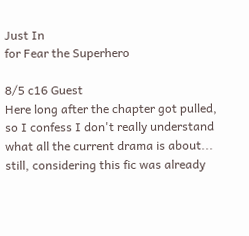Just In
for Fear the Superhero

8/5 c16 Guest
Here long after the chapter got pulled, so I confess I don't really understand what all the current drama is about... still, considering this fic was already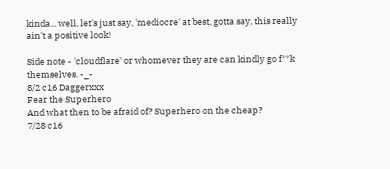kinda... well, let's just say, 'mediocre' at best, gotta say, this really ain't a positive look!

Side note - 'cloudflare' or whomever they are can kindly go f**k themselves. -_-
8/2 c16 Daggerxxx
Fear the Superhero
And what then to be afraid of? Superhero on the cheap?
7/28 c16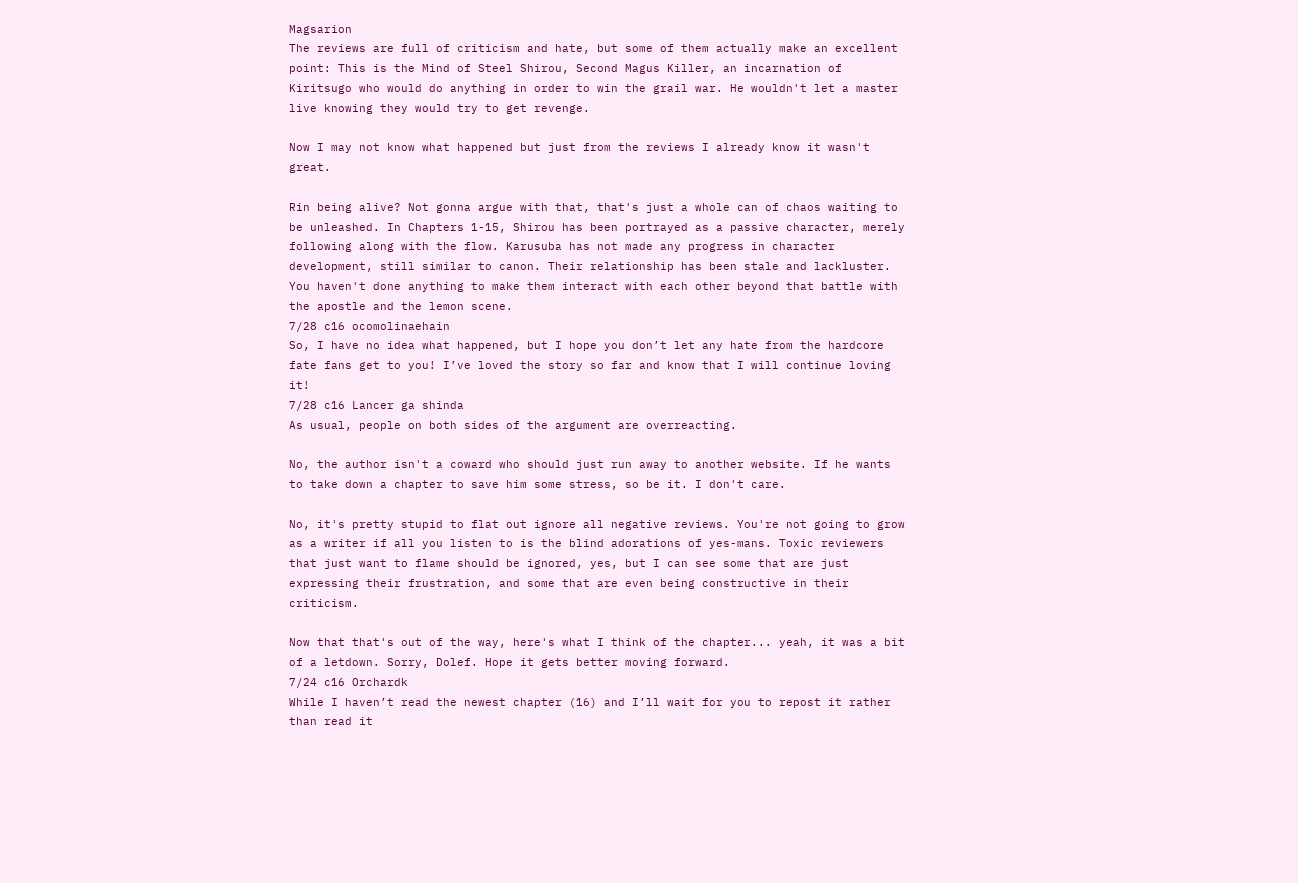Magsarion
The reviews are full of criticism and hate, but some of them actually make an excellent point: This is the Mind of Steel Shirou, Second Magus Killer, an incarnation of Kiritsugo who would do anything in order to win the grail war. He wouldn't let a master live knowing they would try to get revenge.

Now I may not know what happened but just from the reviews I already know it wasn't great.

Rin being alive? Not gonna argue with that, that's just a whole can of chaos waiting to be unleashed. In Chapters 1-15, Shirou has been portrayed as a passive character, merely following along with the flow. Karusuba has not made any progress in character development, still similar to canon. Their relationship has been stale and lackluster. You haven't done anything to make them interact with each other beyond that battle with the apostle and the lemon scene.
7/28 c16 ocomolinaehain
So, I have no idea what happened, but I hope you don’t let any hate from the hardcore fate fans get to you! I’ve loved the story so far and know that I will continue loving it!
7/28 c16 Lancer ga shinda
As usual, people on both sides of the argument are overreacting.

No, the author isn't a coward who should just run away to another website. If he wants to take down a chapter to save him some stress, so be it. I don't care.

No, it's pretty stupid to flat out ignore all negative reviews. You're not going to grow as a writer if all you listen to is the blind adorations of yes-mans. Toxic reviewers that just want to flame should be ignored, yes, but I can see some that are just expressing their frustration, and some that are even being constructive in their criticism.

Now that that's out of the way, here's what I think of the chapter... yeah, it was a bit of a letdown. Sorry, Dolef. Hope it gets better moving forward.
7/24 c16 Orchardk
While I haven’t read the newest chapter (16) and I’ll wait for you to repost it rather than read it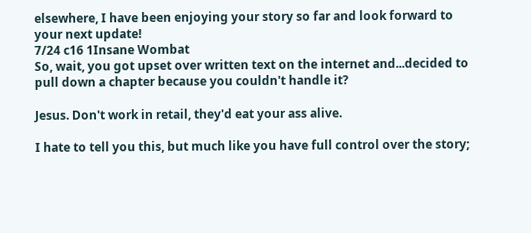elsewhere, I have been enjoying your story so far and look forward to your next update!
7/24 c16 1Insane Wombat
So, wait, you got upset over written text on the internet and...decided to pull down a chapter because you couldn't handle it?

Jesus. Don't work in retail, they'd eat your ass alive.

I hate to tell you this, but much like you have full control over the story;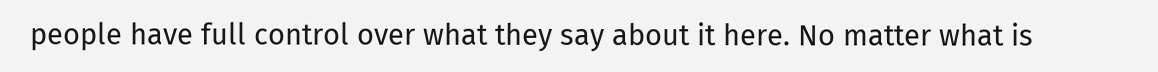people have full control over what they say about it here. No matter what is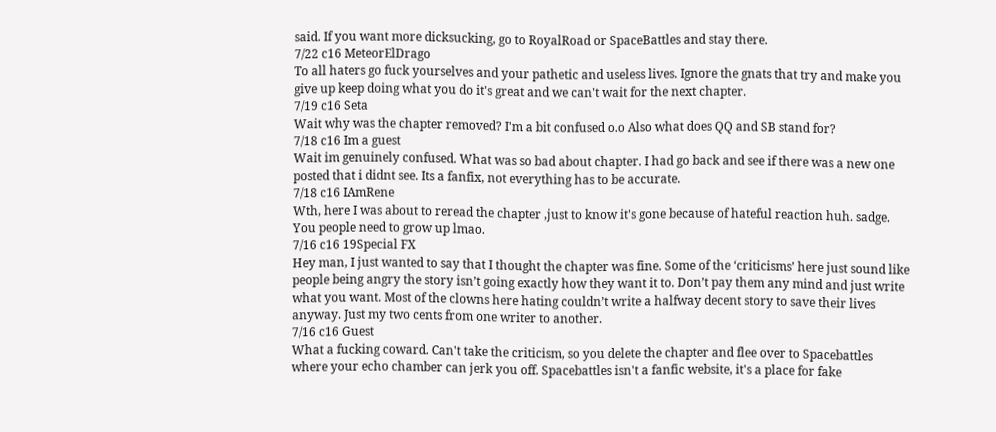said. If you want more dicksucking, go to RoyalRoad or SpaceBattles and stay there.
7/22 c16 MeteorElDrago
To all haters go fuck yourselves and your pathetic and useless lives. Ignore the gnats that try and make you give up keep doing what you do it's great and we can't wait for the next chapter.
7/19 c16 Seta
Wait why was the chapter removed? I'm a bit confused o.o Also what does QQ and SB stand for?
7/18 c16 Im a guest
Wait im genuinely confused. What was so bad about chapter. I had go back and see if there was a new one posted that i didnt see. Its a fanfix, not everything has to be accurate.
7/18 c16 IAmRene
Wth, here I was about to reread the chapter ,just to know it's gone because of hateful reaction huh. sadge. You people need to grow up lmao.
7/16 c16 19Special FX
Hey man, I just wanted to say that I thought the chapter was fine. Some of the ‘criticisms’ here just sound like people being angry the story isn’t going exactly how they want it to. Don’t pay them any mind and just write what you want. Most of the clowns here hating couldn’t write a halfway decent story to save their lives anyway. Just my two cents from one writer to another.
7/16 c16 Guest
What a fucking coward. Can't take the criticism, so you delete the chapter and flee over to Spacebattles where your echo chamber can jerk you off. Spacebattles isn't a fanfic website, it's a place for fake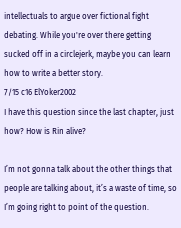intellectuals to argue over fictional fight debating. While you're over there getting sucked off in a circlejerk, maybe you can learn how to write a better story.
7/15 c16 ElYoker2002
I have this question since the last chapter, just how? How is Rin alive?

I’m not gonna talk about the other things that people are talking about, it’s a waste of time, so I’m going right to point of the question.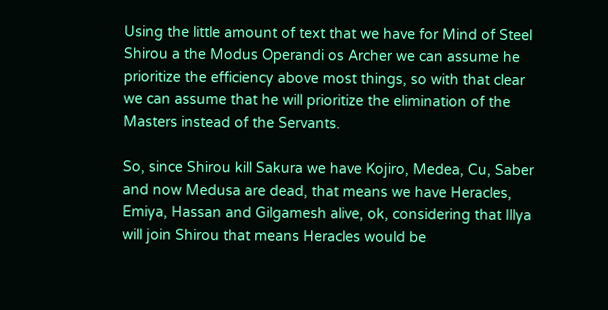Using the little amount of text that we have for Mind of Steel Shirou a the Modus Operandi os Archer we can assume he prioritize the efficiency above most things, so with that clear we can assume that he will prioritize the elimination of the Masters instead of the Servants.

So, since Shirou kill Sakura we have Kojiro, Medea, Cu, Saber and now Medusa are dead, that means we have Heracles, Emiya, Hassan and Gilgamesh alive, ok, considering that Illya will join Shirou that means Heracles would be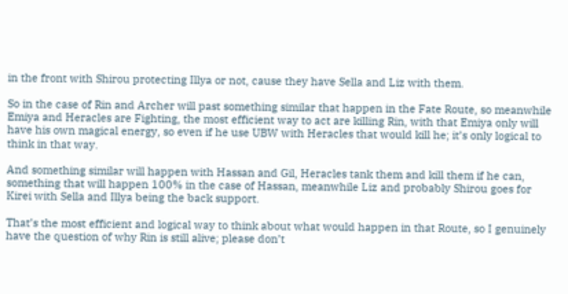in the front with Shirou protecting Illya or not, cause they have Sella and Liz with them.

So in the case of Rin and Archer will past something similar that happen in the Fate Route, so meanwhile Emiya and Heracles are Fighting, the most efficient way to act are killing Rin, with that Emiya only will have his own magical energy, so even if he use UBW with Heracles that would kill he; it’s only logical to think in that way.

And something similar will happen with Hassan and Gil, Heracles tank them and kill them if he can, something that will happen 100% in the case of Hassan, meanwhile Liz and probably Shirou goes for Kirei with Sella and Illya being the back support.

That’s the most efficient and logical way to think about what would happen in that Route, so I genuinely have the question of why Rin is still alive; please don’t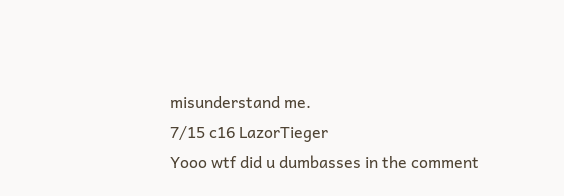misunderstand me.
7/15 c16 LazorTieger
Yooo wtf did u dumbasses in the comment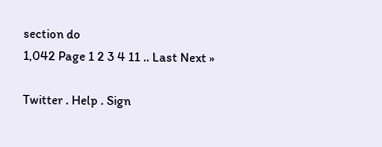section do
1,042 Page 1 2 3 4 11 .. Last Next »

Twitter . Help . Sign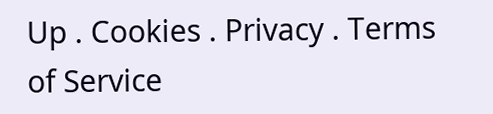Up . Cookies . Privacy . Terms of Service